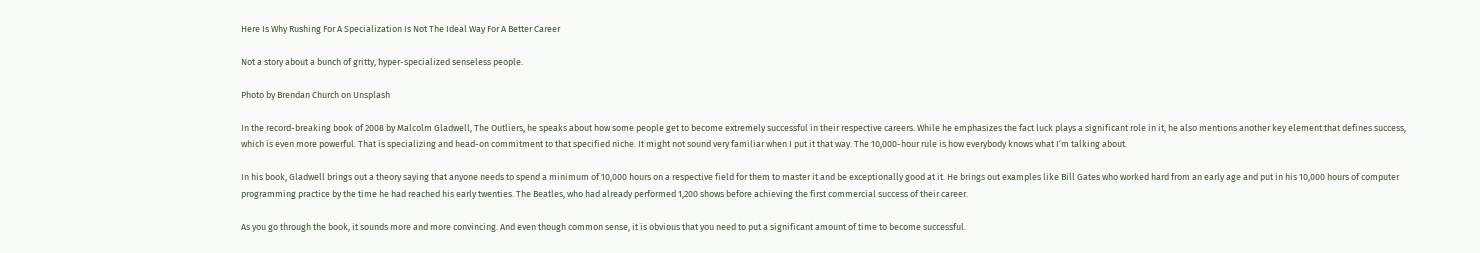Here Is Why Rushing For A Specialization Is Not The Ideal Way For A Better Career

Not a story about a bunch of gritty, hyper-specialized senseless people.

Photo by Brendan Church on Unsplash

In the record-breaking book of 2008 by Malcolm Gladwell, The Outliers, he speaks about how some people get to become extremely successful in their respective careers. While he emphasizes the fact luck plays a significant role in it, he also mentions another key element that defines success, which is even more powerful. That is specializing and head-on commitment to that specified niche. It might not sound very familiar when I put it that way. The 10,000-hour rule is how everybody knows what I’m talking about.

In his book, Gladwell brings out a theory saying that anyone needs to spend a minimum of 10,000 hours on a respective field for them to master it and be exceptionally good at it. He brings out examples like Bill Gates who worked hard from an early age and put in his 10,000 hours of computer programming practice by the time he had reached his early twenties. The Beatles, who had already performed 1,200 shows before achieving the first commercial success of their career.

As you go through the book, it sounds more and more convincing. And even though common sense, it is obvious that you need to put a significant amount of time to become successful.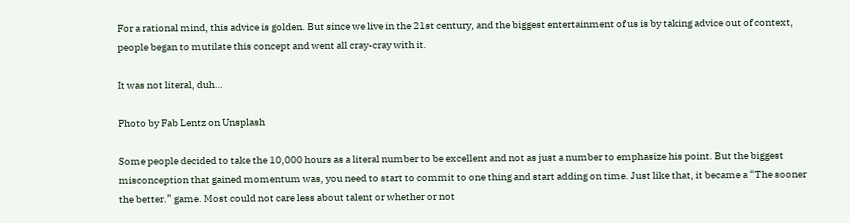For a rational mind, this advice is golden. But since we live in the 21st century, and the biggest entertainment of us is by taking advice out of context, people began to mutilate this concept and went all cray-cray with it.

It was not literal, duh…

Photo by Fab Lentz on Unsplash

Some people decided to take the 10,000 hours as a literal number to be excellent and not as just a number to emphasize his point. But the biggest misconception that gained momentum was, you need to start to commit to one thing and start adding on time. Just like that, it became a “The sooner the better.” game. Most could not care less about talent or whether or not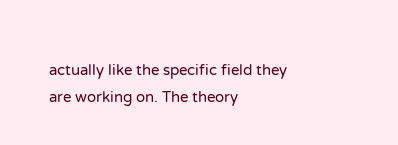actually like the specific field they are working on. The theory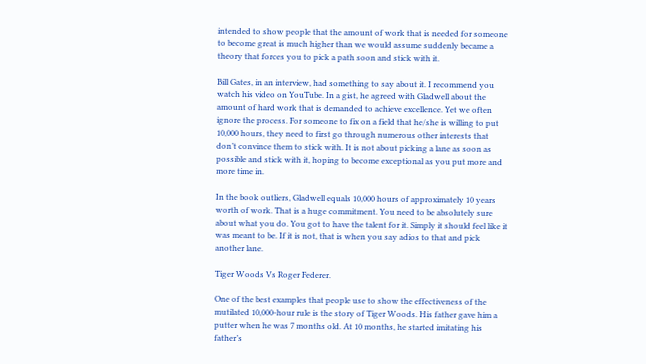intended to show people that the amount of work that is needed for someone to become great is much higher than we would assume suddenly became a theory that forces you to pick a path soon and stick with it.

Bill Gates, in an interview, had something to say about it. I recommend you watch his video on YouTube. In a gist, he agreed with Gladwell about the amount of hard work that is demanded to achieve excellence. Yet we often ignore the process. For someone to fix on a field that he/she is willing to put 10,000 hours, they need to first go through numerous other interests that don’t convince them to stick with. It is not about picking a lane as soon as possible and stick with it, hoping to become exceptional as you put more and more time in.

In the book outliers, Gladwell equals 10,000 hours of approximately 10 years worth of work. That is a huge commitment. You need to be absolutely sure about what you do. You got to have the talent for it. Simply it should feel like it was meant to be. If it is not, that is when you say adios to that and pick another lane.

Tiger Woods Vs Roger Federer.

One of the best examples that people use to show the effectiveness of the mutilated 10,000-hour rule is the story of Tiger Woods. His father gave him a putter when he was 7 months old. At 10 months, he started imitating his father’s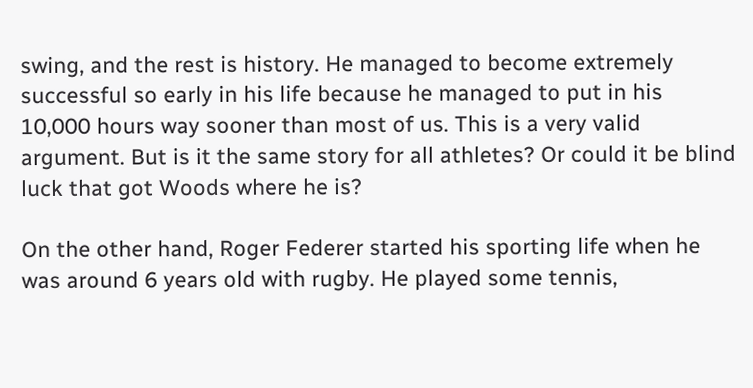swing, and the rest is history. He managed to become extremely successful so early in his life because he managed to put in his 10,000 hours way sooner than most of us. This is a very valid argument. But is it the same story for all athletes? Or could it be blind luck that got Woods where he is?

On the other hand, Roger Federer started his sporting life when he was around 6 years old with rugby. He played some tennis,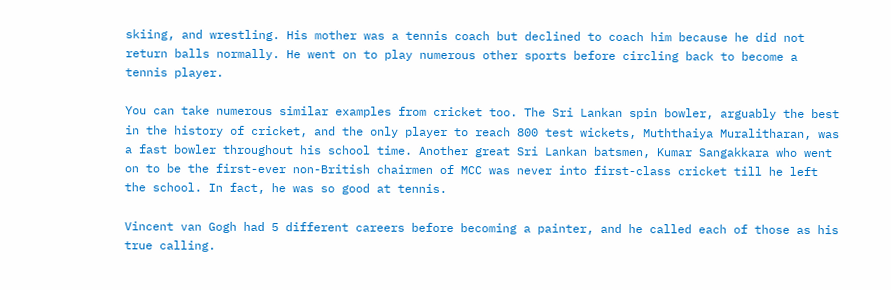skiing, and wrestling. His mother was a tennis coach but declined to coach him because he did not return balls normally. He went on to play numerous other sports before circling back to become a tennis player.

You can take numerous similar examples from cricket too. The Sri Lankan spin bowler, arguably the best in the history of cricket, and the only player to reach 800 test wickets, Muththaiya Muralitharan, was a fast bowler throughout his school time. Another great Sri Lankan batsmen, Kumar Sangakkara who went on to be the first-ever non-British chairmen of MCC was never into first-class cricket till he left the school. In fact, he was so good at tennis.

Vincent van Gogh had 5 different careers before becoming a painter, and he called each of those as his true calling.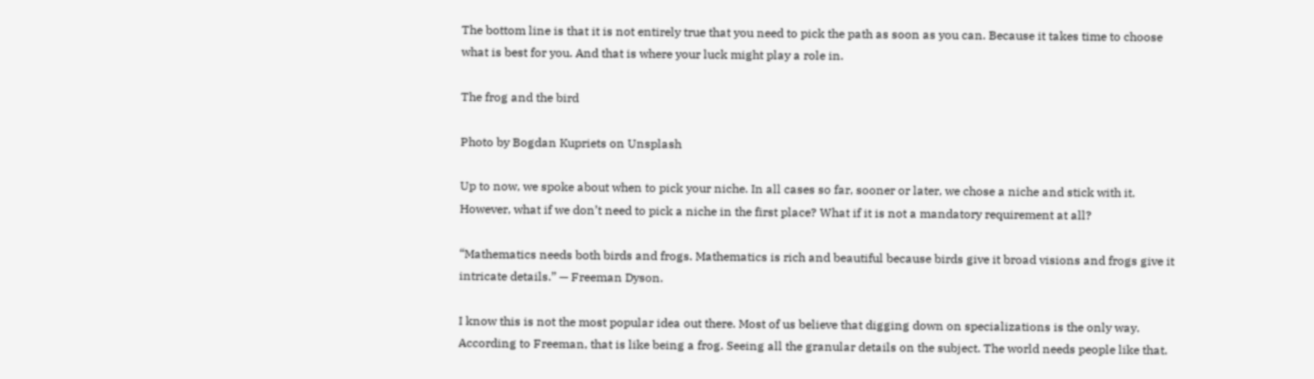The bottom line is that it is not entirely true that you need to pick the path as soon as you can. Because it takes time to choose what is best for you. And that is where your luck might play a role in.

The frog and the bird

Photo by Bogdan Kupriets on Unsplash

Up to now, we spoke about when to pick your niche. In all cases so far, sooner or later, we chose a niche and stick with it. However, what if we don’t need to pick a niche in the first place? What if it is not a mandatory requirement at all?

“Mathematics needs both birds and frogs. Mathematics is rich and beautiful because birds give it broad visions and frogs give it intricate details.” — Freeman Dyson.

I know this is not the most popular idea out there. Most of us believe that digging down on specializations is the only way. According to Freeman, that is like being a frog. Seeing all the granular details on the subject. The world needs people like that.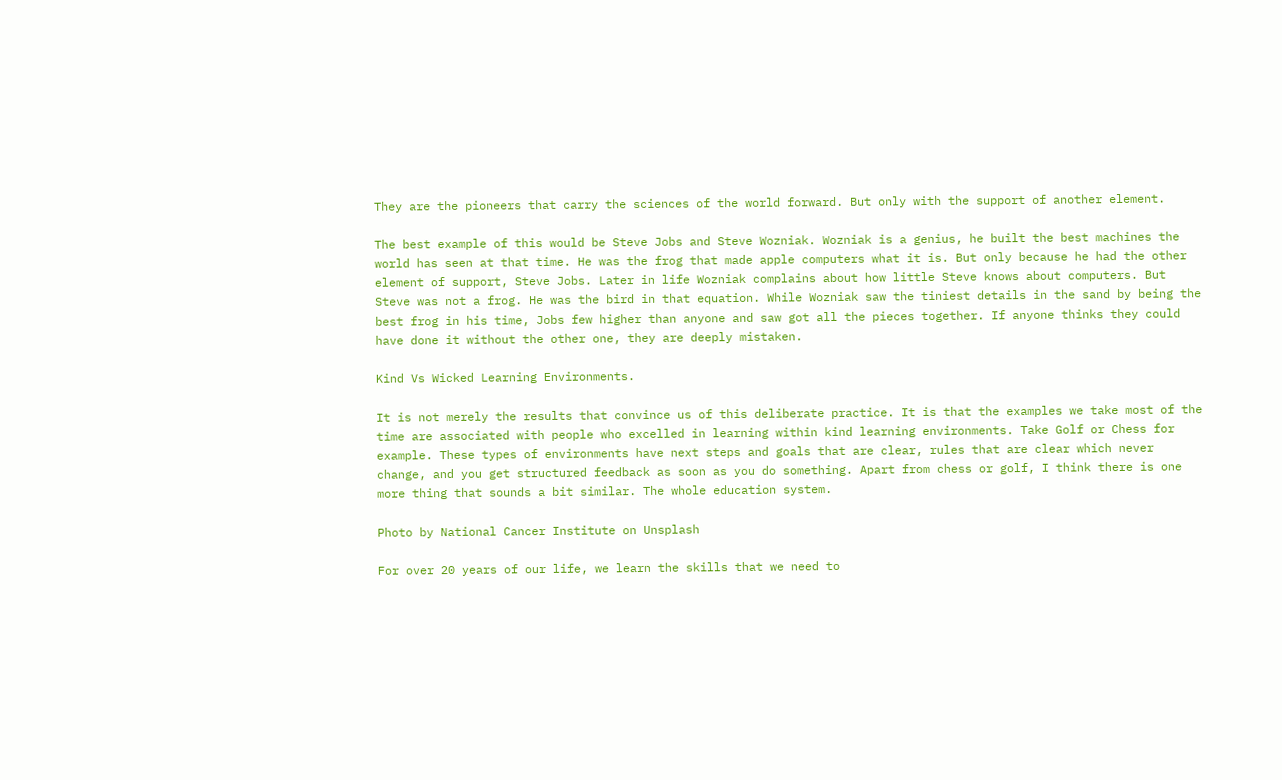They are the pioneers that carry the sciences of the world forward. But only with the support of another element.

The best example of this would be Steve Jobs and Steve Wozniak. Wozniak is a genius, he built the best machines the world has seen at that time. He was the frog that made apple computers what it is. But only because he had the other element of support, Steve Jobs. Later in life Wozniak complains about how little Steve knows about computers. But Steve was not a frog. He was the bird in that equation. While Wozniak saw the tiniest details in the sand by being the best frog in his time, Jobs few higher than anyone and saw got all the pieces together. If anyone thinks they could have done it without the other one, they are deeply mistaken.

Kind Vs Wicked Learning Environments.

It is not merely the results that convince us of this deliberate practice. It is that the examples we take most of the time are associated with people who excelled in learning within kind learning environments. Take Golf or Chess for example. These types of environments have next steps and goals that are clear, rules that are clear which never change, and you get structured feedback as soon as you do something. Apart from chess or golf, I think there is one more thing that sounds a bit similar. The whole education system.

Photo by National Cancer Institute on Unsplash

For over 20 years of our life, we learn the skills that we need to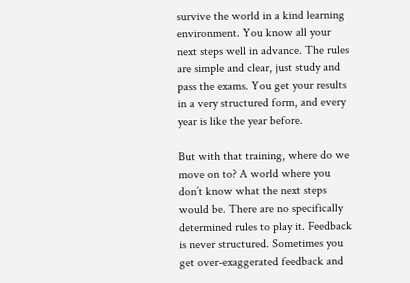survive the world in a kind learning environment. You know all your next steps well in advance. The rules are simple and clear, just study and pass the exams. You get your results in a very structured form, and every year is like the year before.

But with that training, where do we move on to? A world where you don’t know what the next steps would be. There are no specifically determined rules to play it. Feedback is never structured. Sometimes you get over-exaggerated feedback and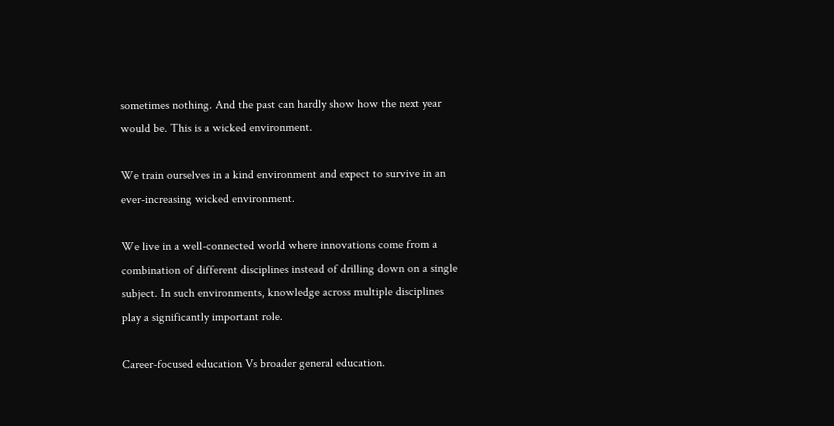sometimes nothing. And the past can hardly show how the next year would be. This is a wicked environment.

We train ourselves in a kind environment and expect to survive in an ever-increasing wicked environment.

We live in a well-connected world where innovations come from a combination of different disciplines instead of drilling down on a single subject. In such environments, knowledge across multiple disciplines play a significantly important role.

Career-focused education Vs broader general education.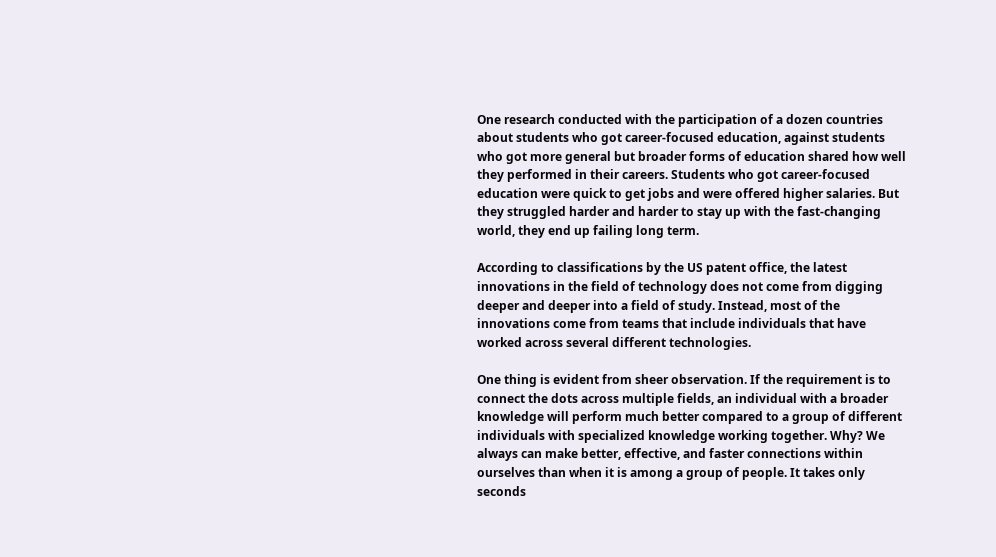One research conducted with the participation of a dozen countries about students who got career-focused education, against students who got more general but broader forms of education shared how well they performed in their careers. Students who got career-focused education were quick to get jobs and were offered higher salaries. But they struggled harder and harder to stay up with the fast-changing world, they end up failing long term.

According to classifications by the US patent office, the latest innovations in the field of technology does not come from digging deeper and deeper into a field of study. Instead, most of the innovations come from teams that include individuals that have worked across several different technologies.

One thing is evident from sheer observation. If the requirement is to connect the dots across multiple fields, an individual with a broader knowledge will perform much better compared to a group of different individuals with specialized knowledge working together. Why? We always can make better, effective, and faster connections within ourselves than when it is among a group of people. It takes only seconds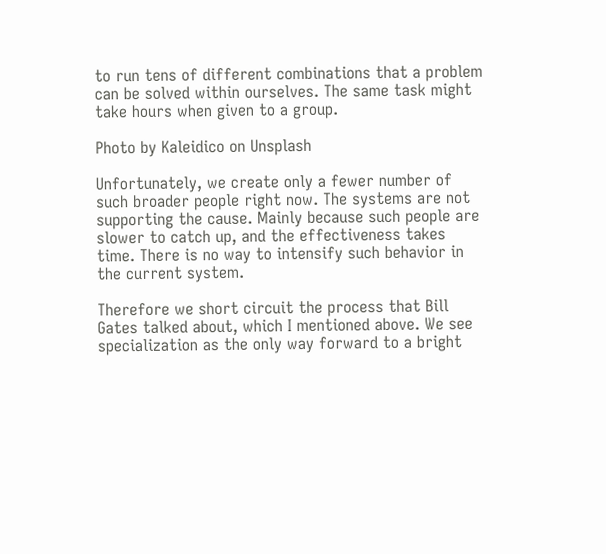to run tens of different combinations that a problem can be solved within ourselves. The same task might take hours when given to a group.

Photo by Kaleidico on Unsplash

Unfortunately, we create only a fewer number of such broader people right now. The systems are not supporting the cause. Mainly because such people are slower to catch up, and the effectiveness takes time. There is no way to intensify such behavior in the current system.

Therefore we short circuit the process that Bill Gates talked about, which I mentioned above. We see specialization as the only way forward to a bright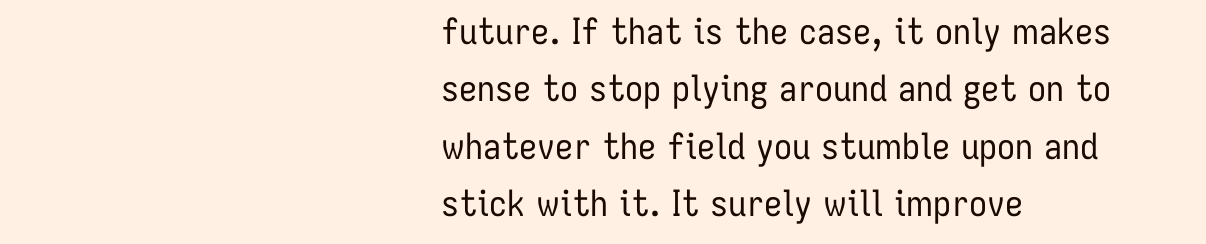future. If that is the case, it only makes sense to stop plying around and get on to whatever the field you stumble upon and stick with it. It surely will improve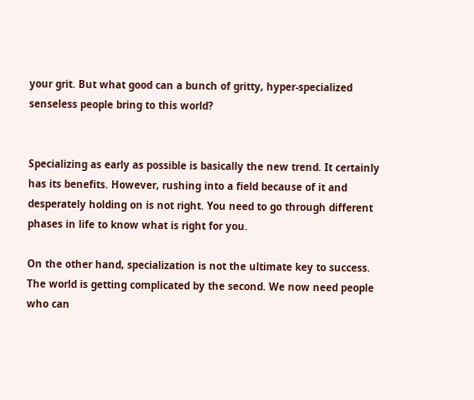your grit. But what good can a bunch of gritty, hyper-specialized senseless people bring to this world?


Specializing as early as possible is basically the new trend. It certainly has its benefits. However, rushing into a field because of it and desperately holding on is not right. You need to go through different phases in life to know what is right for you.

On the other hand, specialization is not the ultimate key to success. The world is getting complicated by the second. We now need people who can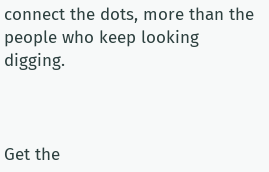connect the dots, more than the people who keep looking digging.



Get the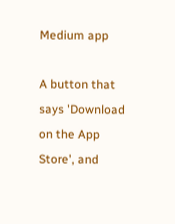Medium app

A button that says 'Download on the App Store', and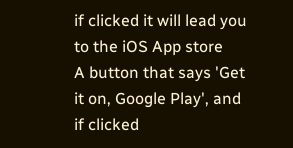if clicked it will lead you to the iOS App store
A button that says 'Get it on, Google Play', and if clicked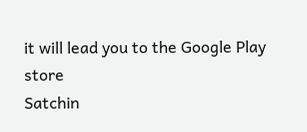it will lead you to the Google Play store
Satchin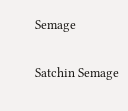Semage

Satchin Semage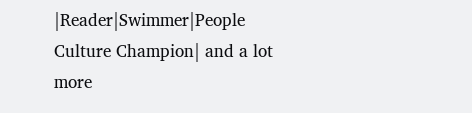|Reader|Swimmer|People Culture Champion| and a lot more